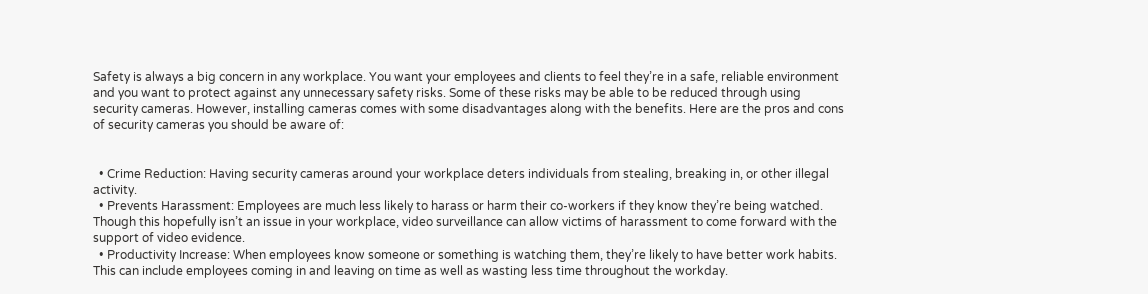Safety is always a big concern in any workplace. You want your employees and clients to feel they’re in a safe, reliable environment and you want to protect against any unnecessary safety risks. Some of these risks may be able to be reduced through using security cameras. However, installing cameras comes with some disadvantages along with the benefits. Here are the pros and cons of security cameras you should be aware of:


  • Crime Reduction: Having security cameras around your workplace deters individuals from stealing, breaking in, or other illegal activity.
  • Prevents Harassment: Employees are much less likely to harass or harm their co-workers if they know they’re being watched. Though this hopefully isn’t an issue in your workplace, video surveillance can allow victims of harassment to come forward with the support of video evidence.
  • Productivity Increase: When employees know someone or something is watching them, they’re likely to have better work habits. This can include employees coming in and leaving on time as well as wasting less time throughout the workday.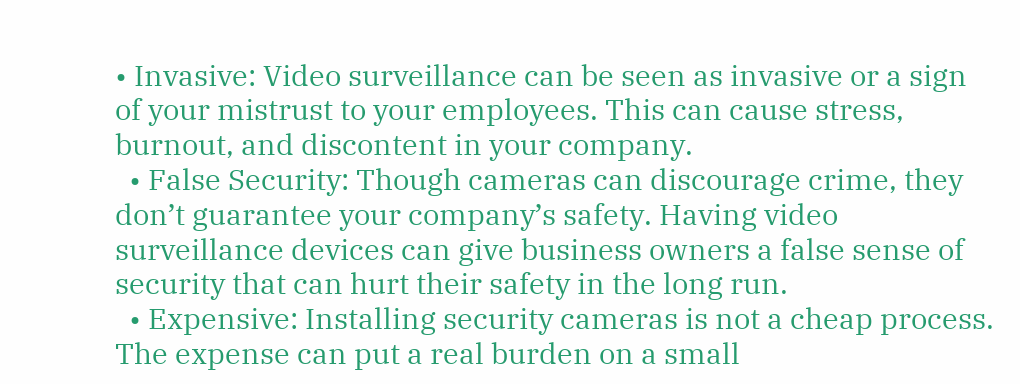• Invasive: Video surveillance can be seen as invasive or a sign of your mistrust to your employees. This can cause stress, burnout, and discontent in your company.
  • False Security: Though cameras can discourage crime, they don’t guarantee your company’s safety. Having video surveillance devices can give business owners a false sense of security that can hurt their safety in the long run.
  • Expensive: Installing security cameras is not a cheap process. The expense can put a real burden on a small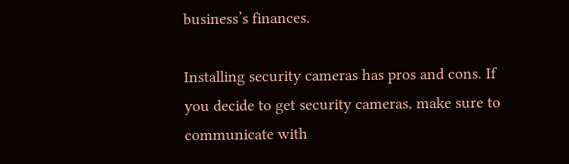business’s finances.

Installing security cameras has pros and cons. If you decide to get security cameras, make sure to communicate with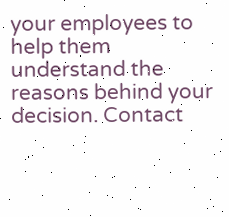your employees to help them understand the reasons behind your decision. Contact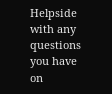Helpside with any questions you have on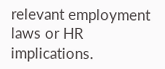relevant employment laws or HR implications.